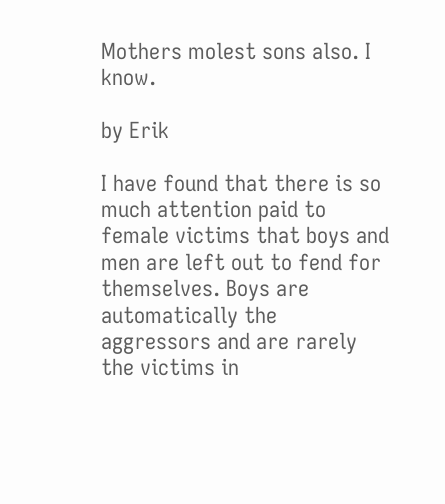Mothers molest sons also. I know.

by Erik

I have found that there is so much attention paid to female victims that boys and men are left out to fend for themselves. Boys are automatically the aggressors and are rarely the victims in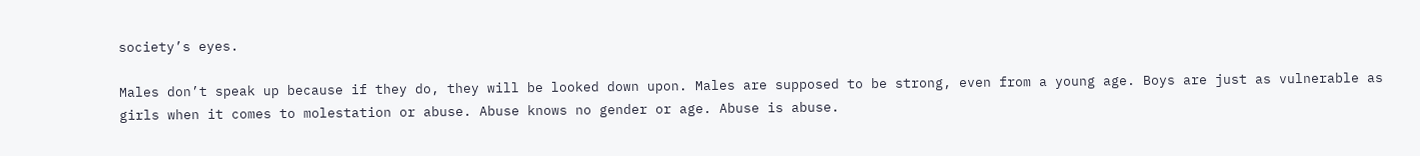society’s eyes.

Males don’t speak up because if they do, they will be looked down upon. Males are supposed to be strong, even from a young age. Boys are just as vulnerable as girls when it comes to molestation or abuse. Abuse knows no gender or age. Abuse is abuse.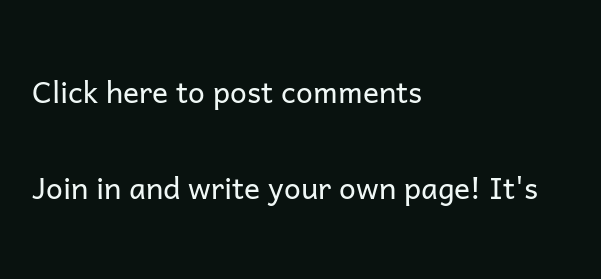Click here to post comments

Join in and write your own page! It's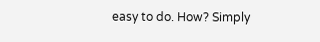easy to do. How? Simply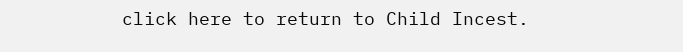click here to return to Child Incest.